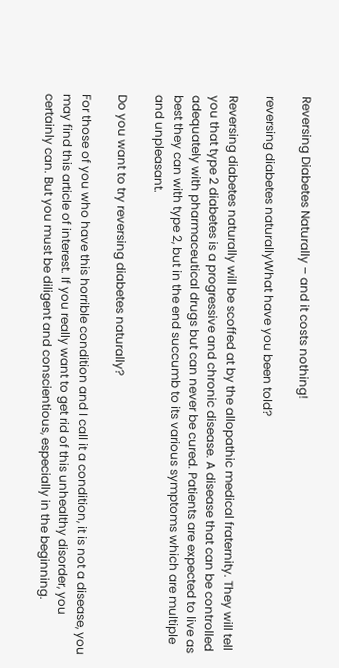Reversing Diabetes Naturally – and it costs nothing!

reversing diabetes naturallyWhat have you been told?

Reversing diabetes naturally will be scoffed at by the allopathic medical fraternity. They will tell you that type 2 diabetes is a progressive and chronic disease. A disease that can be controlled adequately with pharmaceutical drugs but can never be cured. Patients are expected to live as best they can with type 2, but in the end succumb to its various symptoms which are multiple and unpleasant.

Do you want to try reversing diabetes naturally?

For those of you who have this horrible condition and I call it a condition, it is not a disease, you may find this article of interest. If you really want to get rid of this unhealthy disorder, you certainly can. But you must be diligent and conscientious, especially in the beginning.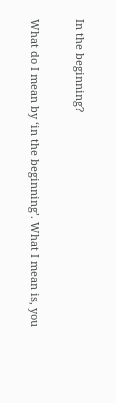In the beginning?

What do I mean by ‘in the beginning’. What I mean is, you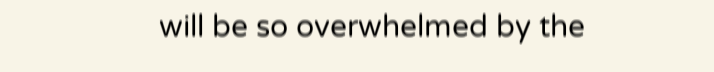will be so overwhelmed by the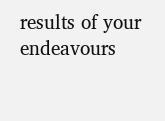results of your endeavours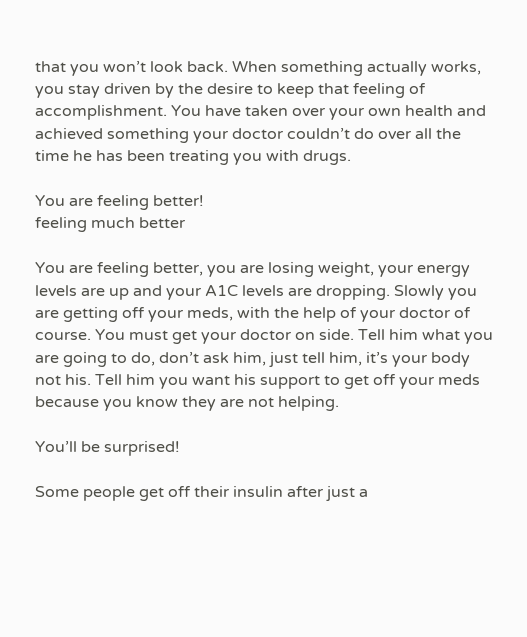that you won’t look back. When something actually works, you stay driven by the desire to keep that feeling of accomplishment. You have taken over your own health and achieved something your doctor couldn’t do over all the time he has been treating you with drugs.

You are feeling better!
feeling much better

You are feeling better, you are losing weight, your energy levels are up and your A1C levels are dropping. Slowly you are getting off your meds, with the help of your doctor of course. You must get your doctor on side. Tell him what you are going to do, don’t ask him, just tell him, it’s your body not his. Tell him you want his support to get off your meds because you know they are not helping.

You’ll be surprised!

Some people get off their insulin after just a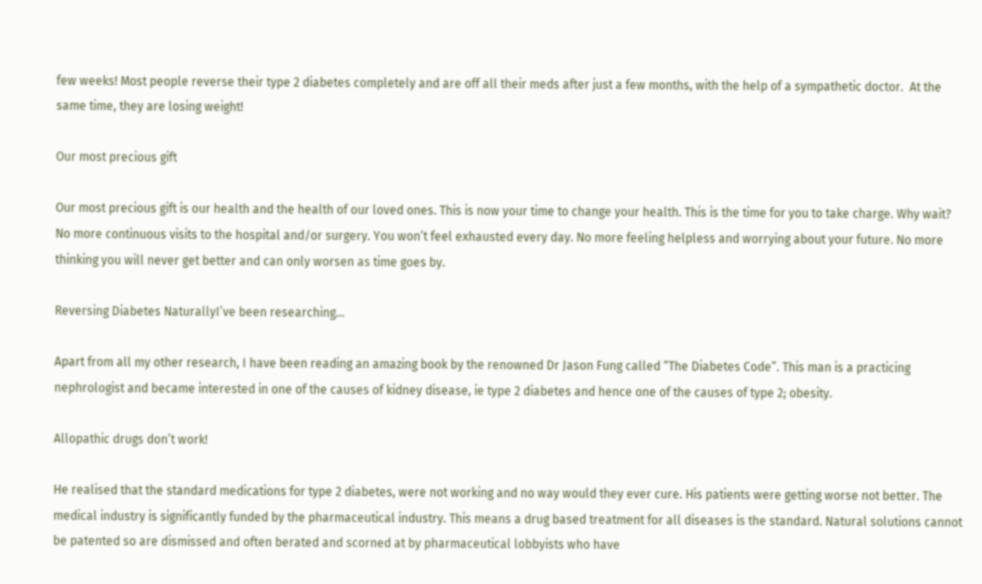few weeks! Most people reverse their type 2 diabetes completely and are off all their meds after just a few months, with the help of a sympathetic doctor.  At the same time, they are losing weight!

Our most precious gift

Our most precious gift is our health and the health of our loved ones. This is now your time to change your health. This is the time for you to take charge. Why wait? No more continuous visits to the hospital and/or surgery. You won’t feel exhausted every day. No more feeling helpless and worrying about your future. No more thinking you will never get better and can only worsen as time goes by.

Reversing Diabetes NaturallyI’ve been researching…

Apart from all my other research, I have been reading an amazing book by the renowned Dr Jason Fung called “The Diabetes Code”. This man is a practicing nephrologist and became interested in one of the causes of kidney disease, ie type 2 diabetes and hence one of the causes of type 2; obesity.

Allopathic drugs don’t work!

He realised that the standard medications for type 2 diabetes, were not working and no way would they ever cure. His patients were getting worse not better. The medical industry is significantly funded by the pharmaceutical industry. This means a drug based treatment for all diseases is the standard. Natural solutions cannot be patented so are dismissed and often berated and scorned at by pharmaceutical lobbyists who have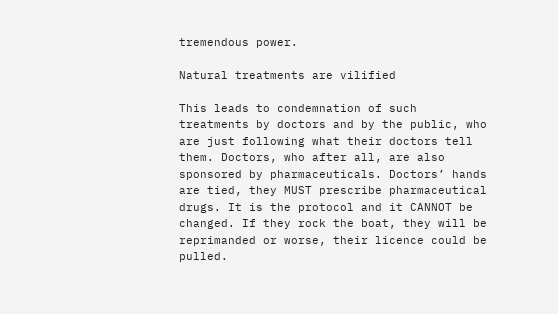tremendous power.

Natural treatments are vilified

This leads to condemnation of such treatments by doctors and by the public, who are just following what their doctors tell them. Doctors, who after all, are also sponsored by pharmaceuticals. Doctors’ hands are tied, they MUST prescribe pharmaceutical drugs. It is the protocol and it CANNOT be changed. If they rock the boat, they will be reprimanded or worse, their licence could be pulled.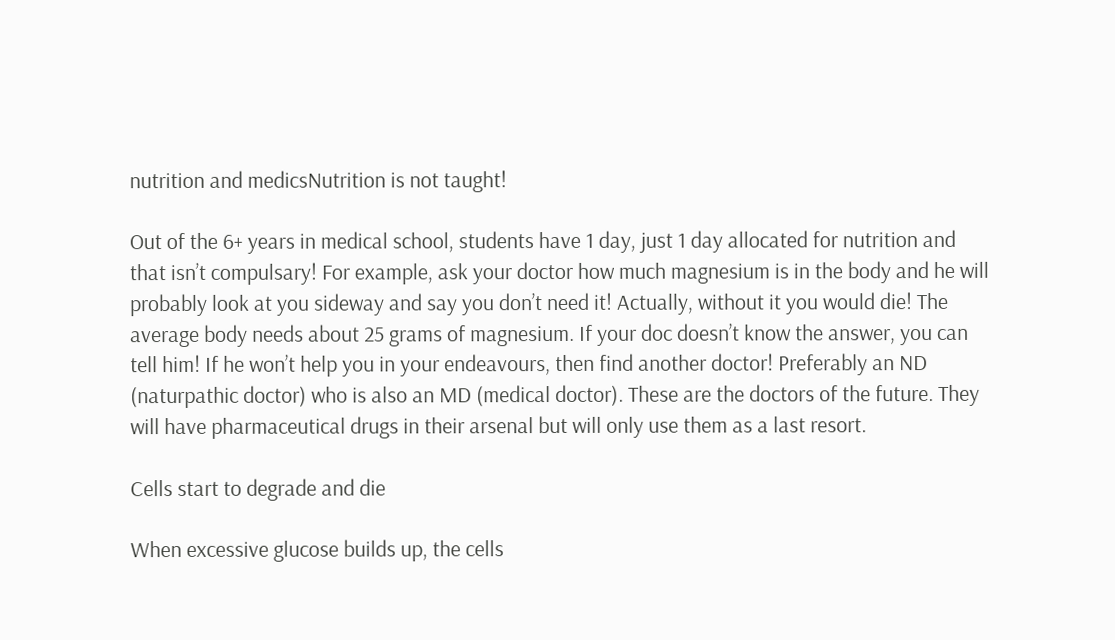nutrition and medicsNutrition is not taught!

Out of the 6+ years in medical school, students have 1 day, just 1 day allocated for nutrition and that isn’t compulsary! For example, ask your doctor how much magnesium is in the body and he will probably look at you sideway and say you don’t need it! Actually, without it you would die! The average body needs about 25 grams of magnesium. If your doc doesn’t know the answer, you can tell him! If he won’t help you in your endeavours, then find another doctor! Preferably an ND (naturpathic doctor) who is also an MD (medical doctor). These are the doctors of the future. They will have pharmaceutical drugs in their arsenal but will only use them as a last resort.

Cells start to degrade and die

When excessive glucose builds up, the cells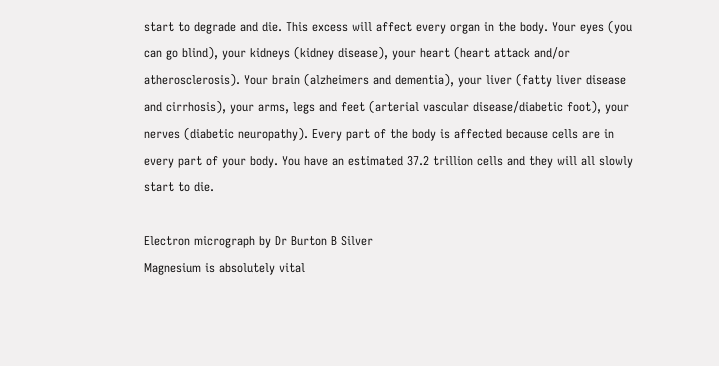start to degrade and die. This excess will affect every organ in the body. Your eyes (you can go blind), your kidneys (kidney disease), your heart (heart attack and/or atherosclerosis). Your brain (alzheimers and dementia), your liver (fatty liver disease and cirrhosis), your arms, legs and feet (arterial vascular disease/diabetic foot), your nerves (diabetic neuropathy). Every part of the body is affected because cells are in every part of your body. You have an estimated 37.2 trillion cells and they will all slowly start to die.

Electron micrograph by Dr Burton B Silver
Magnesium is absolutely vital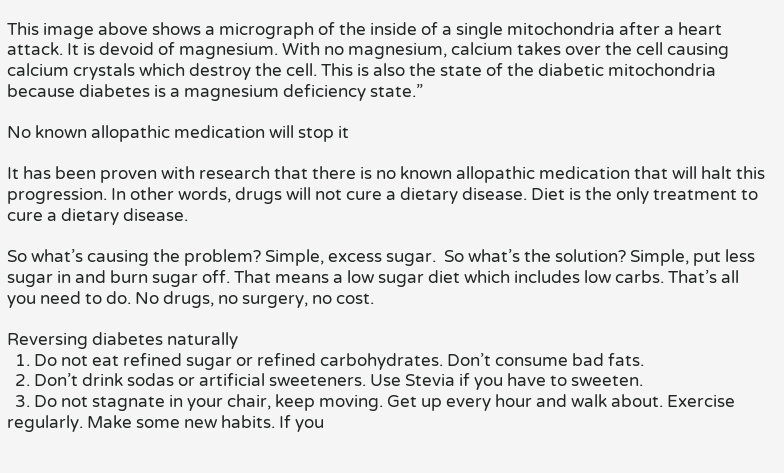This image above shows a micrograph of the inside of a single mitochondria after a heart attack. It is devoid of magnesium. With no magnesium, calcium takes over the cell causing calcium crystals which destroy the cell. This is also the state of the diabetic mitochondria because diabetes is a magnesium deficiency state.”

No known allopathic medication will stop it

It has been proven with research that there is no known allopathic medication that will halt this progression. In other words, drugs will not cure a dietary disease. Diet is the only treatment to cure a dietary disease.

So what’s causing the problem? Simple, excess sugar.  So what’s the solution? Simple, put less sugar in and burn sugar off. That means a low sugar diet which includes low carbs. That’s all you need to do. No drugs, no surgery, no cost.

Reversing diabetes naturally
  1. Do not eat refined sugar or refined carbohydrates. Don’t consume bad fats.
  2. Don’t drink sodas or artificial sweeteners. Use Stevia if you have to sweeten.
  3. Do not stagnate in your chair, keep moving. Get up every hour and walk about. Exercise regularly. Make some new habits. If you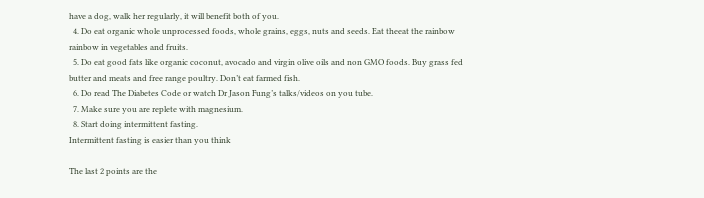have a dog, walk her regularly, it will benefit both of you.
  4. Do eat organic whole unprocessed foods, whole grains, eggs, nuts and seeds. Eat theeat the rainbow rainbow in vegetables and fruits.
  5. Do eat good fats like organic coconut, avocado and virgin olive oils and non GMO foods. Buy grass fed butter and meats and free range poultry. Don’t eat farmed fish.
  6. Do read The Diabetes Code or watch Dr Jason Fung’s talks/videos on you tube.
  7. Make sure you are replete with magnesium.
  8. Start doing intermittent fasting.
Intermittent fasting is easier than you think

The last 2 points are the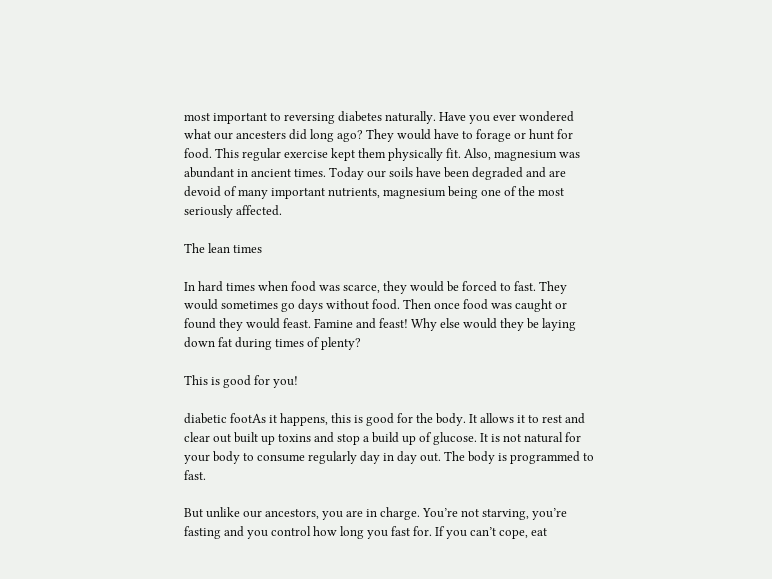most important to reversing diabetes naturally. Have you ever wondered what our ancesters did long ago? They would have to forage or hunt for food. This regular exercise kept them physically fit. Also, magnesium was abundant in ancient times. Today our soils have been degraded and are devoid of many important nutrients, magnesium being one of the most seriously affected.

The lean times

In hard times when food was scarce, they would be forced to fast. They would sometimes go days without food. Then once food was caught or found they would feast. Famine and feast! Why else would they be laying down fat during times of plenty?

This is good for you!

diabetic footAs it happens, this is good for the body. It allows it to rest and clear out built up toxins and stop a build up of glucose. It is not natural for your body to consume regularly day in day out. The body is programmed to fast.

But unlike our ancestors, you are in charge. You’re not starving, you’re fasting and you control how long you fast for. If you can’t cope, eat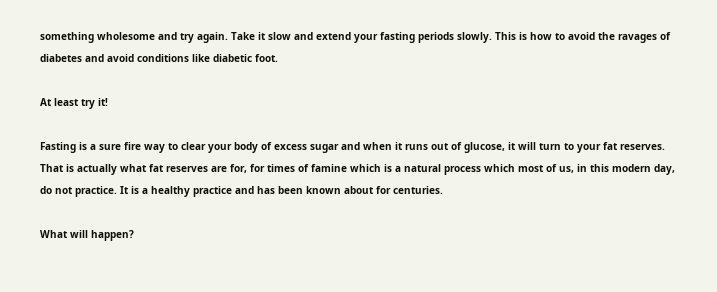something wholesome and try again. Take it slow and extend your fasting periods slowly. This is how to avoid the ravages of diabetes and avoid conditions like diabetic foot.

At least try it!

Fasting is a sure fire way to clear your body of excess sugar and when it runs out of glucose, it will turn to your fat reserves. That is actually what fat reserves are for, for times of famine which is a natural process which most of us, in this modern day, do not practice. It is a healthy practice and has been known about for centuries.

What will happen?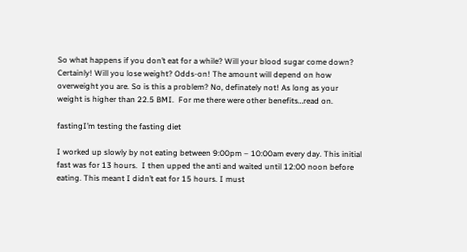So what happens if you don’t eat for a while? Will your blood sugar come down? Certainly! Will you lose weight? Odds-on! The amount will depend on how overweight you are. So is this a problem? No, definately not! As long as your weight is higher than 22.5 BMI.  For me there were other benefits…read on.

fastingI’m testing the fasting diet

I worked up slowly by not eating between 9:00pm – 10:00am every day. This initial fast was for 13 hours.  I then upped the anti and waited until 12:00 noon before eating. This meant I didn’t eat for 15 hours. I must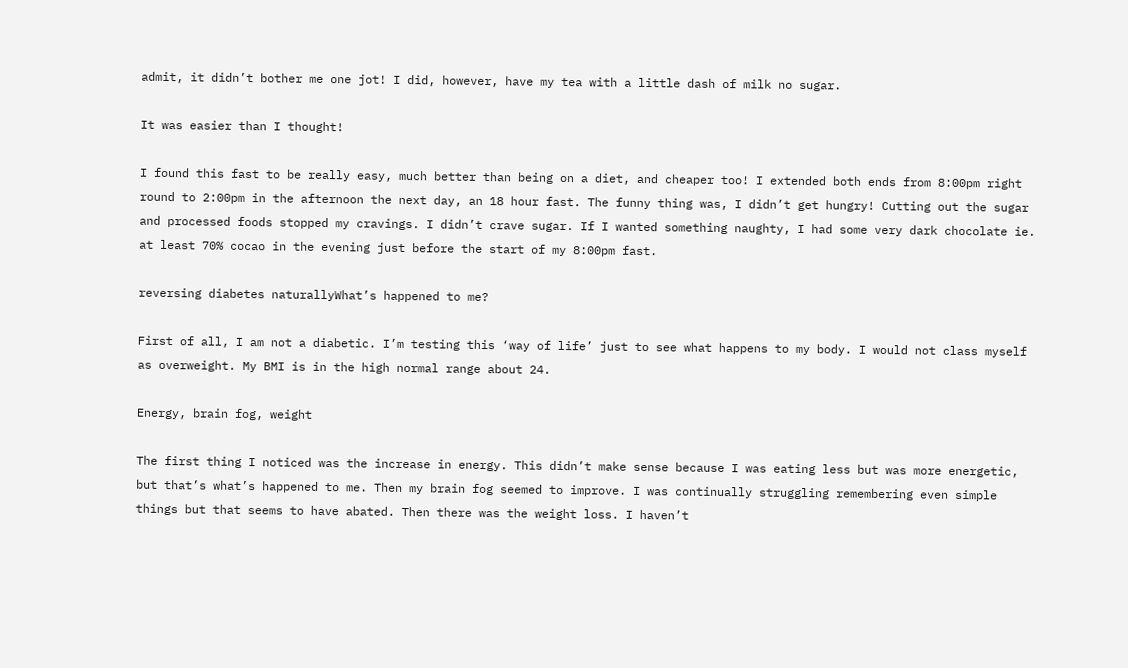admit, it didn’t bother me one jot! I did, however, have my tea with a little dash of milk no sugar.

It was easier than I thought!

I found this fast to be really easy, much better than being on a diet, and cheaper too! I extended both ends from 8:00pm right round to 2:00pm in the afternoon the next day, an 18 hour fast. The funny thing was, I didn’t get hungry! Cutting out the sugar and processed foods stopped my cravings. I didn’t crave sugar. If I wanted something naughty, I had some very dark chocolate ie. at least 70% cocao in the evening just before the start of my 8:00pm fast.

reversing diabetes naturallyWhat’s happened to me?

First of all, I am not a diabetic. I’m testing this ‘way of life’ just to see what happens to my body. I would not class myself as overweight. My BMI is in the high normal range about 24.

Energy, brain fog, weight

The first thing I noticed was the increase in energy. This didn’t make sense because I was eating less but was more energetic, but that’s what’s happened to me. Then my brain fog seemed to improve. I was continually struggling remembering even simple things but that seems to have abated. Then there was the weight loss. I haven’t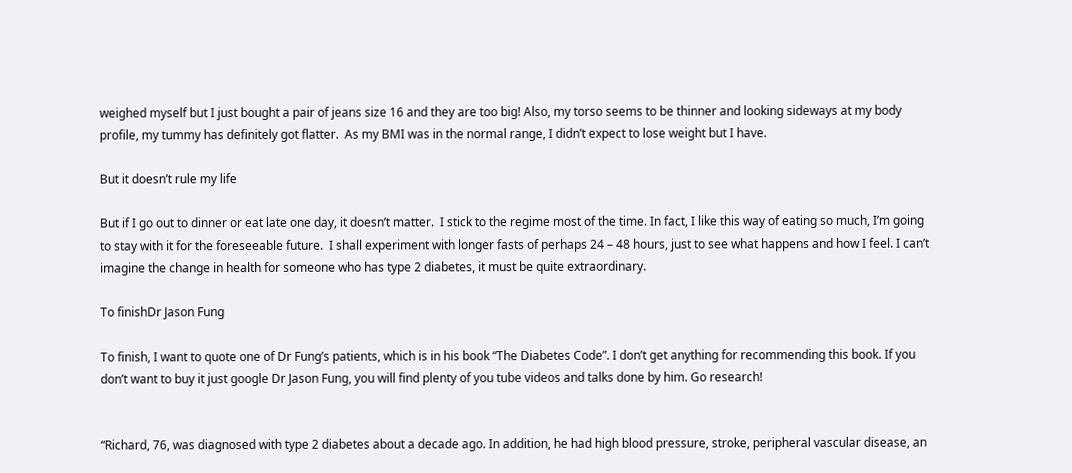weighed myself but I just bought a pair of jeans size 16 and they are too big! Also, my torso seems to be thinner and looking sideways at my body profile, my tummy has definitely got flatter.  As my BMI was in the normal range, I didn’t expect to lose weight but I have.

But it doesn’t rule my life

But if I go out to dinner or eat late one day, it doesn’t matter.  I stick to the regime most of the time. In fact, I like this way of eating so much, I’m going to stay with it for the foreseeable future.  I shall experiment with longer fasts of perhaps 24 – 48 hours, just to see what happens and how I feel. I can’t imagine the change in health for someone who has type 2 diabetes, it must be quite extraordinary.

To finishDr Jason Fung

To finish, I want to quote one of Dr Fung’s patients, which is in his book “The Diabetes Code”. I don’t get anything for recommending this book. If you don’t want to buy it just google Dr Jason Fung, you will find plenty of you tube videos and talks done by him. Go research!


“Richard, 76, was diagnosed with type 2 diabetes about a decade ago. In addition, he had high blood pressure, stroke, peripheral vascular disease, an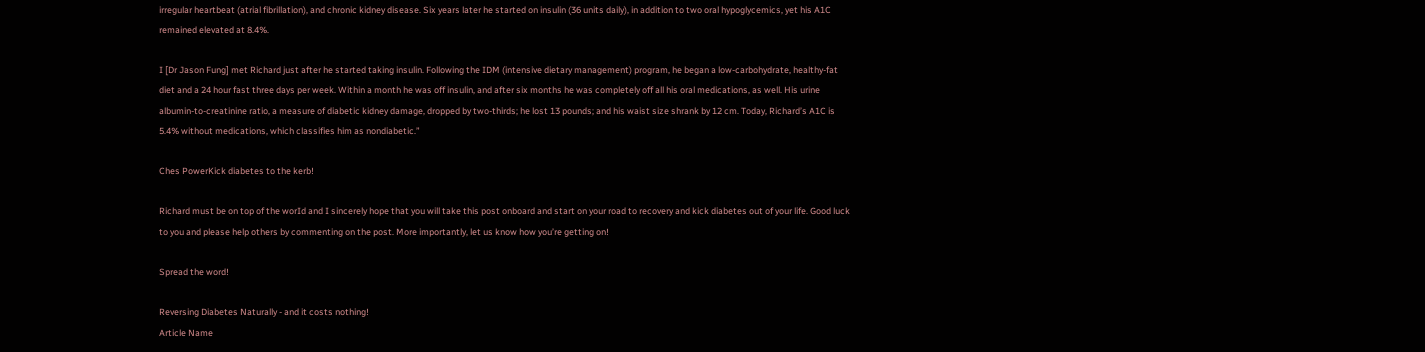irregular heartbeat (atrial fibrillation), and chronic kidney disease. Six years later he started on insulin (36 units daily), in addition to two oral hypoglycemics, yet his A1C remained elevated at 8.4%.

I [Dr Jason Fung] met Richard just after he started taking insulin. Following the IDM (intensive dietary management) program, he began a low-carbohydrate, healthy-fat diet and a 24 hour fast three days per week. Within a month he was off insulin, and after six months he was completely off all his oral medications, as well. His urine albumin-to-creatinine ratio, a measure of diabetic kidney damage, dropped by two-thirds; he lost 13 pounds; and his waist size shrank by 12 cm. Today, Richard’s A1C is 5.4% without medications, which classifies him as nondiabetic.”

Ches PowerKick diabetes to the kerb!

Richard must be on top of the worId and I sincerely hope that you will take this post onboard and start on your road to recovery and kick diabetes out of your life. Good luck to you and please help others by commenting on the post. More importantly, let us know how you’re getting on!

Spread the word!

Reversing Diabetes Naturally - and it costs nothing!
Article Name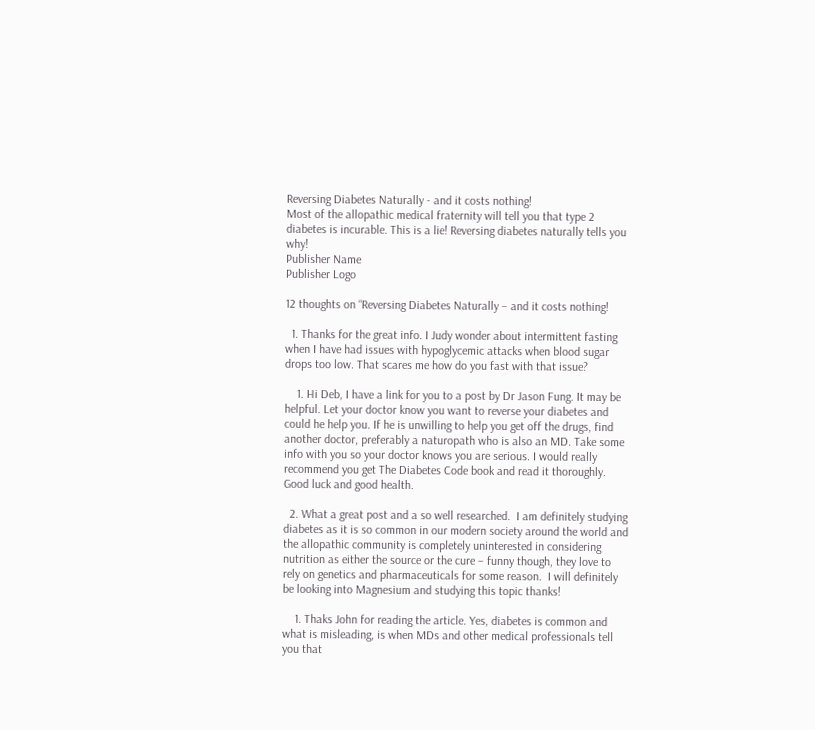Reversing Diabetes Naturally - and it costs nothing!
Most of the allopathic medical fraternity will tell you that type 2 diabetes is incurable. This is a lie! Reversing diabetes naturally tells you why!
Publisher Name
Publisher Logo

12 thoughts on “Reversing Diabetes Naturally – and it costs nothing!

  1. Thanks for the great info. I Judy wonder about intermittent fasting when I have had issues with hypoglycemic attacks when blood sugar drops too low. That scares me how do you fast with that issue?

    1. Hi Deb, I have a link for you to a post by Dr Jason Fung. It may be helpful. Let your doctor know you want to reverse your diabetes and could he help you. If he is unwilling to help you get off the drugs, find another doctor, preferably a naturopath who is also an MD. Take some info with you so your doctor knows you are serious. I would really recommend you get The Diabetes Code book and read it thoroughly. Good luck and good health.

  2. What a great post and a so well researched.  I am definitely studying diabetes as it is so common in our modern society around the world and the allopathic community is completely uninterested in considering nutrition as either the source or the cure – funny though, they love to rely on genetics and pharmaceuticals for some reason.  I will definitely be looking into Magnesium and studying this topic thanks!

    1. Thaks John for reading the article. Yes, diabetes is common and what is misleading, is when MDs and other medical professionals tell you that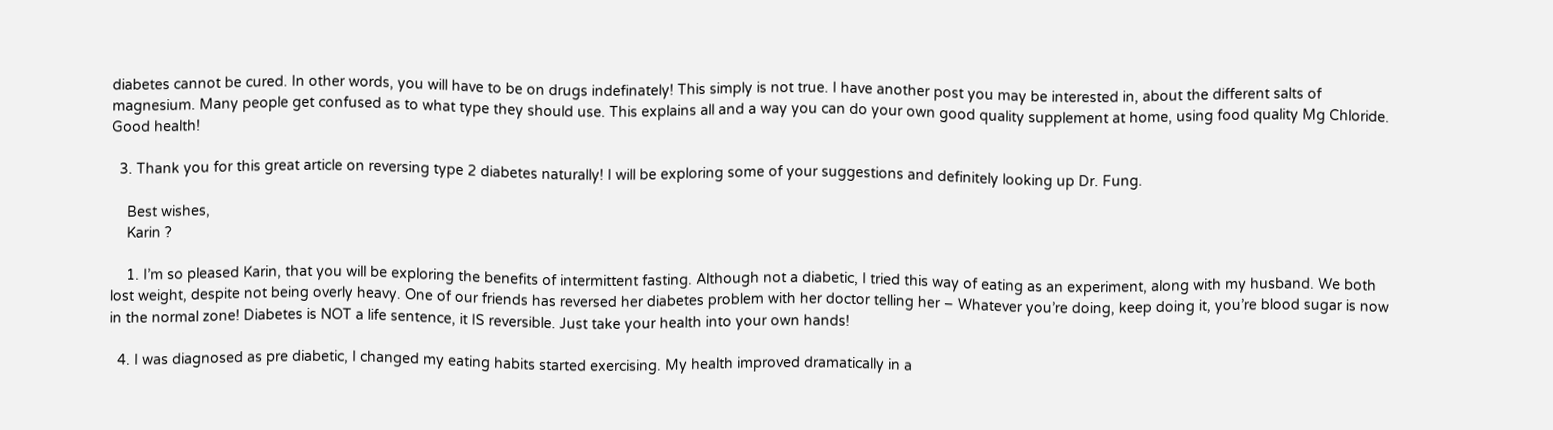diabetes cannot be cured. In other words, you will have to be on drugs indefinately! This simply is not true. I have another post you may be interested in, about the different salts of magnesium. Many people get confused as to what type they should use. This explains all and a way you can do your own good quality supplement at home, using food quality Mg Chloride. Good health!

  3. Thank you for this great article on reversing type 2 diabetes naturally! I will be exploring some of your suggestions and definitely looking up Dr. Fung.

    Best wishes,
    Karin ?

    1. I’m so pleased Karin, that you will be exploring the benefits of intermittent fasting. Although not a diabetic, I tried this way of eating as an experiment, along with my husband. We both lost weight, despite not being overly heavy. One of our friends has reversed her diabetes problem with her doctor telling her – Whatever you’re doing, keep doing it, you’re blood sugar is now in the normal zone! Diabetes is NOT a life sentence, it IS reversible. Just take your health into your own hands!

  4. I was diagnosed as pre diabetic, I changed my eating habits started exercising. My health improved dramatically in a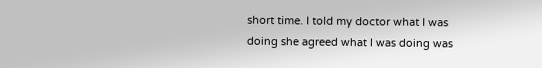short time. I told my doctor what I was doing she agreed what I was doing was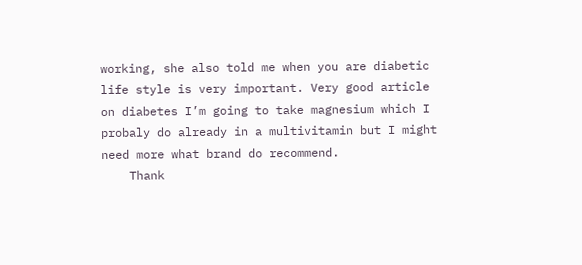working, she also told me when you are diabetic life style is very important. Very good article on diabetes I’m going to take magnesium which I probaly do already in a multivitamin but I might need more what brand do recommend.
    Thank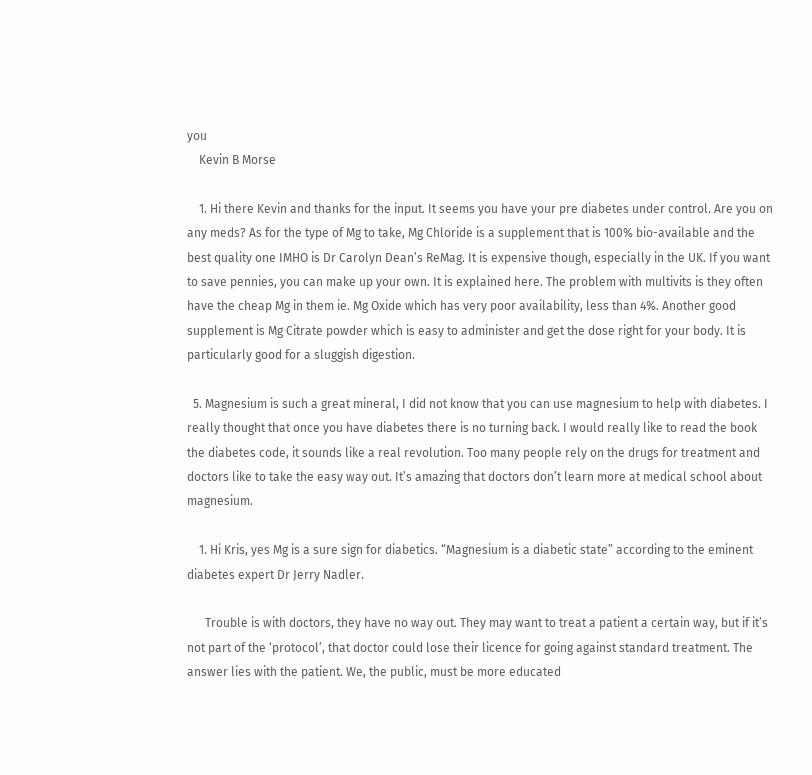you
    Kevin B Morse

    1. Hi there Kevin and thanks for the input. It seems you have your pre diabetes under control. Are you on any meds? As for the type of Mg to take, Mg Chloride is a supplement that is 100% bio-available and the best quality one IMHO is Dr Carolyn Dean’s ReMag. It is expensive though, especially in the UK. If you want to save pennies, you can make up your own. It is explained here. The problem with multivits is they often have the cheap Mg in them ie. Mg Oxide which has very poor availability, less than 4%. Another good supplement is Mg Citrate powder which is easy to administer and get the dose right for your body. It is particularly good for a sluggish digestion.

  5. Magnesium is such a great mineral, I did not know that you can use magnesium to help with diabetes. I really thought that once you have diabetes there is no turning back. I would really like to read the book the diabetes code, it sounds like a real revolution. Too many people rely on the drugs for treatment and doctors like to take the easy way out. It’s amazing that doctors don’t learn more at medical school about magnesium.

    1. Hi Kris, yes Mg is a sure sign for diabetics. “Magnesium is a diabetic state” according to the eminent diabetes expert Dr Jerry Nadler.

      Trouble is with doctors, they have no way out. They may want to treat a patient a certain way, but if it’s not part of the ‘protocol’, that doctor could lose their licence for going against standard treatment. The answer lies with the patient. We, the public, must be more educated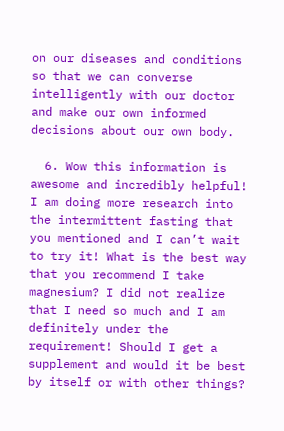on our diseases and conditions so that we can converse intelligently with our doctor and make our own informed decisions about our own body.

  6. Wow this information is awesome and incredibly helpful! I am doing more research into the intermittent fasting that you mentioned and I can’t wait to try it! What is the best way that you recommend I take magnesium? I did not realize that I need so much and I am definitely under the requirement! Should I get a supplement and would it be best by itself or with other things?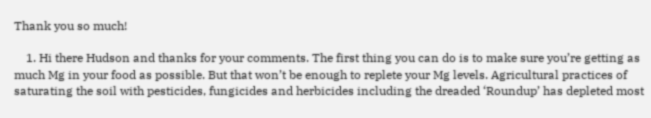Thank you so much!

    1. Hi there Hudson and thanks for your comments. The first thing you can do is to make sure you’re getting as much Mg in your food as possible. But that won’t be enough to replete your Mg levels. Agricultural practices of saturating the soil with pesticides, fungicides and herbicides including the dreaded ‘Roundup’ has depleted most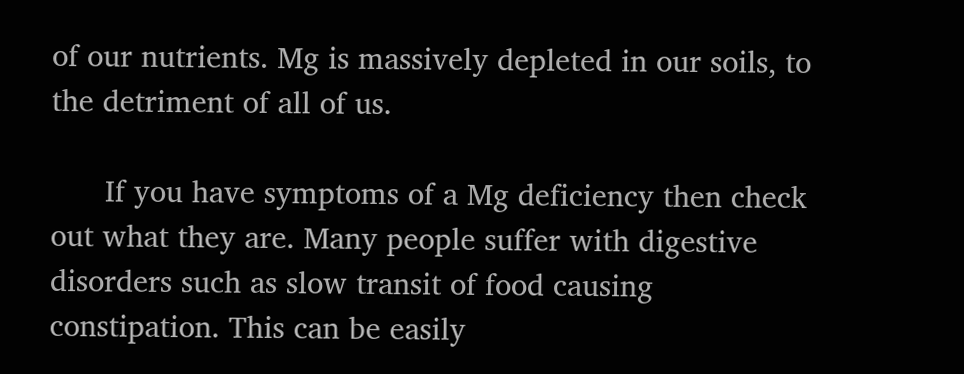of our nutrients. Mg is massively depleted in our soils, to the detriment of all of us.

      If you have symptoms of a Mg deficiency then check out what they are. Many people suffer with digestive disorders such as slow transit of food causing constipation. This can be easily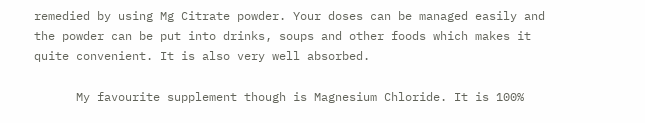remedied by using Mg Citrate powder. Your doses can be managed easily and the powder can be put into drinks, soups and other foods which makes it quite convenient. It is also very well absorbed.

      My favourite supplement though is Magnesium Chloride. It is 100%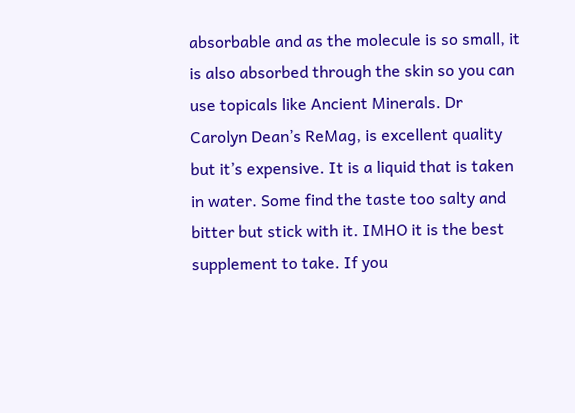absorbable and as the molecule is so small, it is also absorbed through the skin so you can use topicals like Ancient Minerals. Dr Carolyn Dean’s ReMag, is excellent quality but it’s expensive. It is a liquid that is taken in water. Some find the taste too salty and bitter but stick with it. IMHO it is the best supplement to take. If you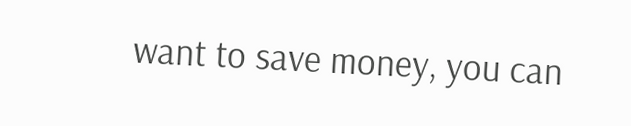want to save money, you can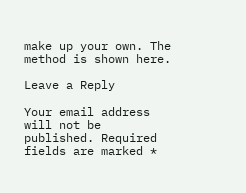make up your own. The method is shown here.

Leave a Reply

Your email address will not be published. Required fields are marked *